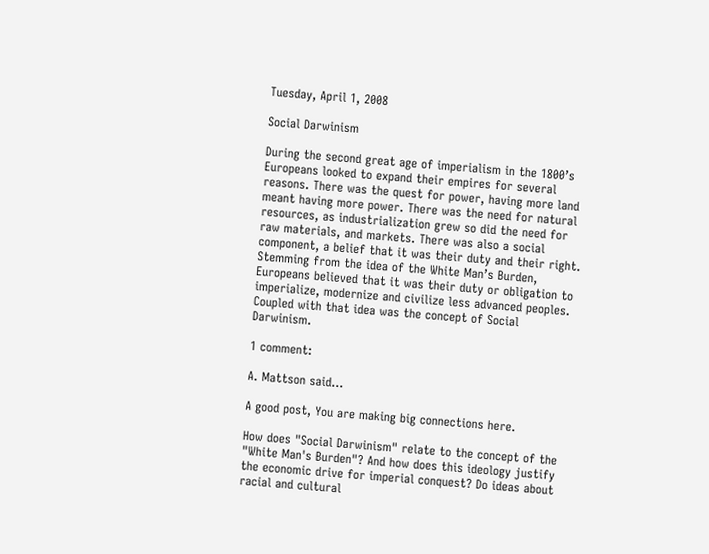Tuesday, April 1, 2008

Social Darwinism

During the second great age of imperialism in the 1800’s Europeans looked to expand their empires for several reasons. There was the quest for power, having more land meant having more power. There was the need for natural resources, as industrialization grew so did the need for raw materials, and markets. There was also a social component, a belief that it was their duty and their right. Stemming from the idea of the White Man’s Burden, Europeans believed that it was their duty or obligation to imperialize, modernize and civilize less advanced peoples. Coupled with that idea was the concept of Social Darwinism.

1 comment:

A. Mattson said...

A good post, You are making big connections here.

How does "Social Darwinism" relate to the concept of the "White Man's Burden"? And how does this ideology justify the economic drive for imperial conquest? Do ideas about racial and cultural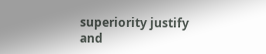superiority justify and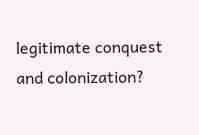legitimate conquest and colonization?